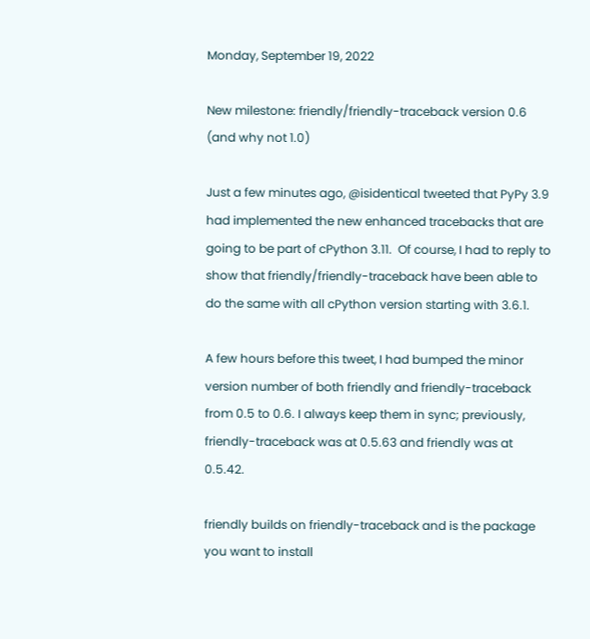Monday, September 19, 2022

New milestone: friendly/friendly-traceback version 0.6 (and why not 1.0)

Just a few minutes ago, @isidentical tweeted that PyPy 3.9 had implemented the new enhanced tracebacks that are going to be part of cPython 3.11.  Of course, I had to reply to show that friendly/friendly-traceback have been able to do the same with all cPython version starting with 3.6.1.

A few hours before this tweet, I had bumped the minor version number of both friendly and friendly-traceback from 0.5 to 0.6. I always keep them in sync; previously, friendly-traceback was at 0.5.63 and friendly was at 0.5.42.

friendly builds on friendly-traceback and is the package you want to install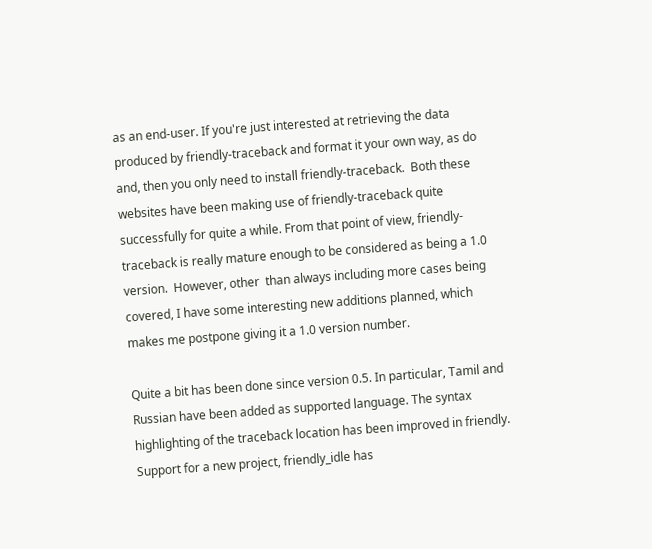as an end-user. If you're just interested at retrieving the data produced by friendly-traceback and format it your own way, as do and, then you only need to install friendly-traceback.  Both these websites have been making use of friendly-traceback quite successfully for quite a while. From that point of view, friendly-traceback is really mature enough to be considered as being a 1.0 version.  However, other  than always including more cases being covered, I have some interesting new additions planned, which makes me postpone giving it a 1.0 version number.

Quite a bit has been done since version 0.5. In particular, Tamil and Russian have been added as supported language. The syntax highlighting of the traceback location has been improved in friendly. Support for a new project, friendly_idle has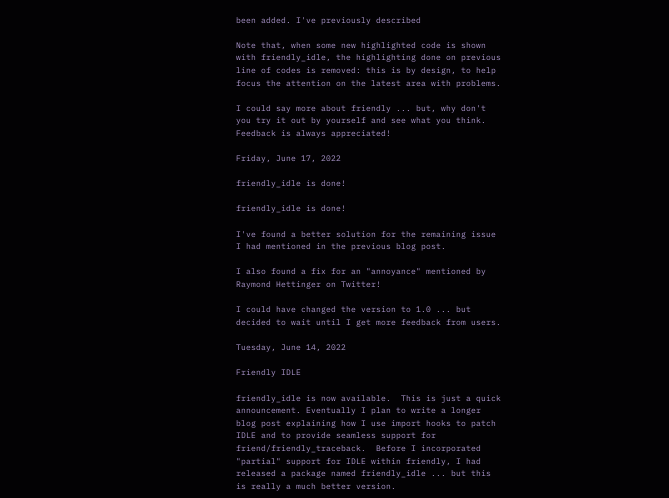been added. I've previously described

Note that, when some new highlighted code is shown with friendly_idle, the highlighting done on previous line of codes is removed: this is by design, to help focus the attention on the latest area with problems.

I could say more about friendly ... but, why don't you try it out by yourself and see what you think. Feedback is always appreciated!

Friday, June 17, 2022

friendly_idle is done!

friendly_idle is done!

I've found a better solution for the remaining issue I had mentioned in the previous blog post.

I also found a fix for an "annoyance" mentioned by Raymond Hettinger on Twitter!

I could have changed the version to 1.0 ... but decided to wait until I get more feedback from users.

Tuesday, June 14, 2022

Friendly IDLE

friendly_idle is now available.  This is just a quick announcement. Eventually I plan to write a longer blog post explaining how I use import hooks to patch IDLE and to provide seamless support for friend/friendly_traceback.  Before I incorporated "partial" support for IDLE within friendly, I had released a package named friendly_idle ... but this is really a much better version.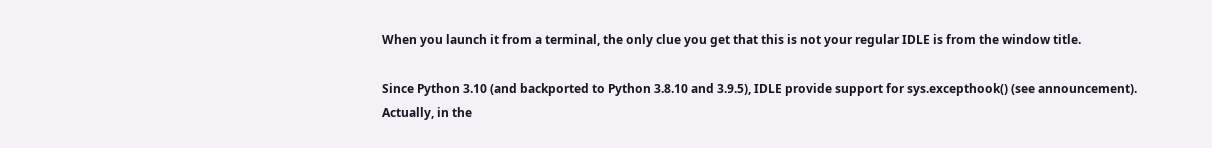When you launch it from a terminal, the only clue you get that this is not your regular IDLE is from the window title.

Since Python 3.10 (and backported to Python 3.8.10 and 3.9.5), IDLE provide support for sys.excepthook() (see announcement).  Actually, in the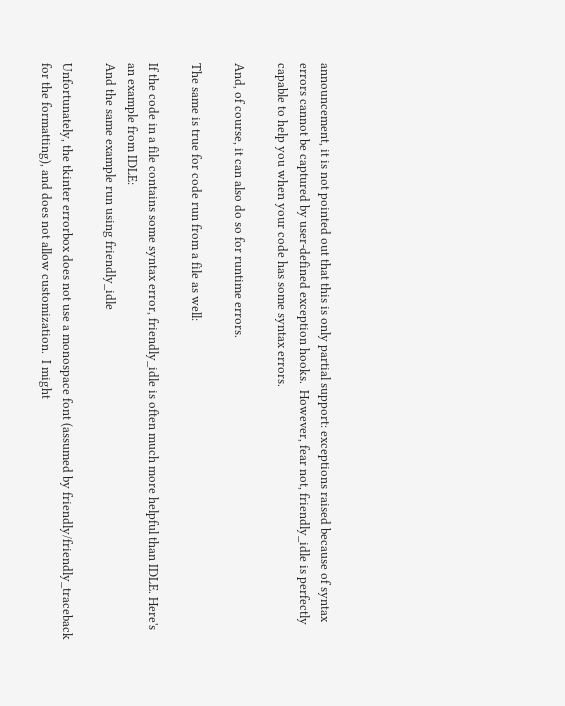announcement, it is not pointed out that this is only partial support: exceptions raised because of syntax errors cannot be captured by user-defined exception hooks.  However, fear not, friendly_idle is perfectly capable to help you when your code has some syntax errors.

And, of course, it can also do so for runtime errors.

The same is true for code run from a file as well:

If the code in a file contains some syntax error, friendly_idle is often much more helpful than IDLE. Here's an example from IDLE:
And the same example run using friendly_idle

Unfortunately, the tkinter errorbox does not use a monospace font (assumed by friendly/friendly_traceback for the formatting), and does not allow customization.  I might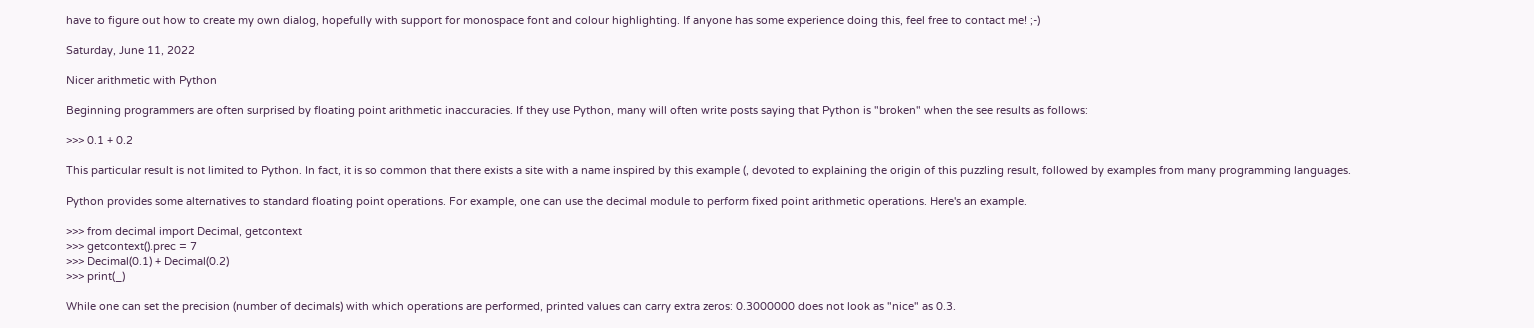have to figure out how to create my own dialog, hopefully with support for monospace font and colour highlighting. If anyone has some experience doing this, feel free to contact me! ;-)

Saturday, June 11, 2022

Nicer arithmetic with Python

Beginning programmers are often surprised by floating point arithmetic inaccuracies. If they use Python, many will often write posts saying that Python is "broken" when the see results as follows:

>>> 0.1 + 0.2

This particular result is not limited to Python. In fact, it is so common that there exists a site with a name inspired by this example (, devoted to explaining the origin of this puzzling result, followed by examples from many programming languages.

Python provides some alternatives to standard floating point operations. For example, one can use the decimal module to perform fixed point arithmetic operations. Here's an example.

>>> from decimal import Decimal, getcontext
>>> getcontext().prec = 7
>>> Decimal(0.1) + Decimal(0.2)
>>> print(_)

While one can set the precision (number of decimals) with which operations are performed, printed values can carry extra zeros: 0.3000000 does not look as "nice" as 0.3.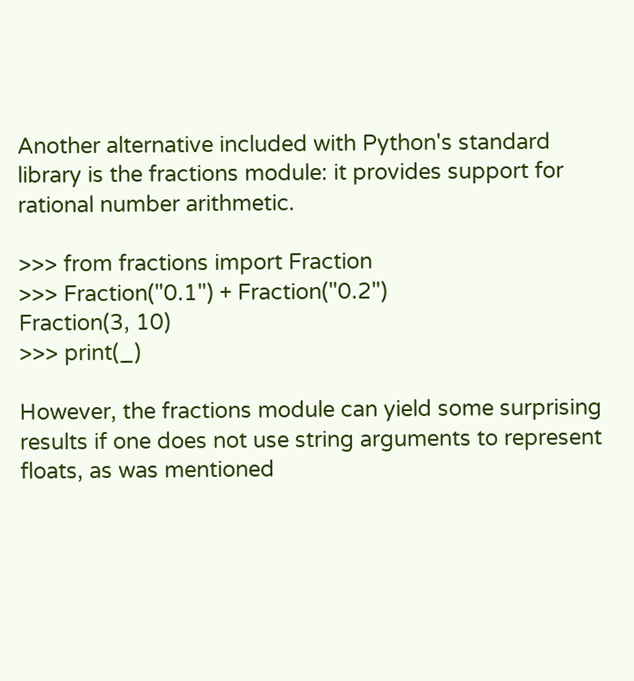Another alternative included with Python's standard library is the fractions module: it provides support for rational number arithmetic.

>>> from fractions import Fraction
>>> Fraction("0.1") + Fraction("0.2")
Fraction(3, 10)
>>> print(_)

However, the fractions module can yield some surprising results if one does not use string arguments to represent floats, as was mentioned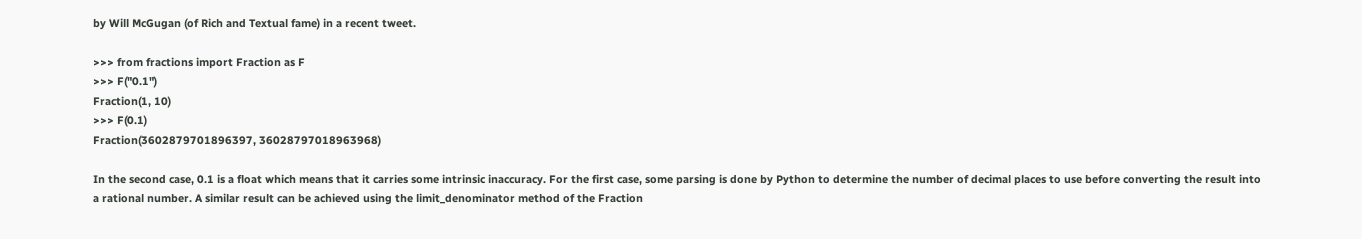by Will McGugan (of Rich and Textual fame) in a recent tweet.

>>> from fractions import Fraction as F
>>> F("0.1")
Fraction(1, 10)
>>> F(0.1)
Fraction(3602879701896397, 36028797018963968)

In the second case, 0.1 is a float which means that it carries some intrinsic inaccuracy. For the first case, some parsing is done by Python to determine the number of decimal places to use before converting the result into a rational number. A similar result can be achieved using the limit_denominator method of the Fraction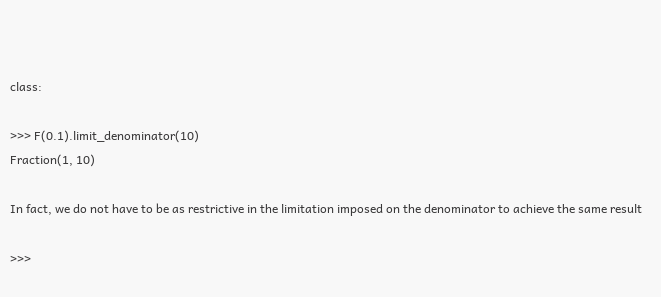class:

>>> F(0.1).limit_denominator(10)
Fraction(1, 10)

In fact, we do not have to be as restrictive in the limitation imposed on the denominator to achieve the same result

>>>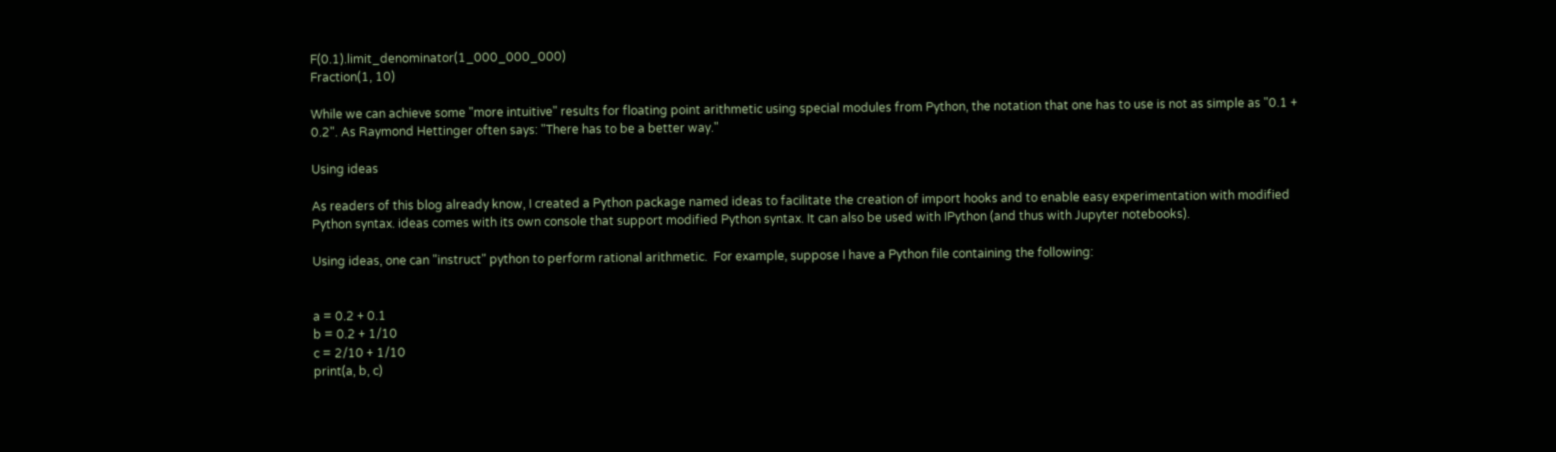F(0.1).limit_denominator(1_000_000_000)
Fraction(1, 10)

While we can achieve some "more intuitive" results for floating point arithmetic using special modules from Python, the notation that one has to use is not as simple as "0.1 + 0.2". As Raymond Hettinger often says: "There has to be a better way."

Using ideas

As readers of this blog already know, I created a Python package named ideas to facilitate the creation of import hooks and to enable easy experimentation with modified Python syntax. ideas comes with its own console that support modified Python syntax. It can also be used with IPython (and thus with Jupyter notebooks).

Using ideas, one can "instruct" python to perform rational arithmetic.  For example, suppose I have a Python file containing the following:


a = 0.2 + 0.1
b = 0.2 + 1/10
c = 2/10 + 1/10
print(a, b, c)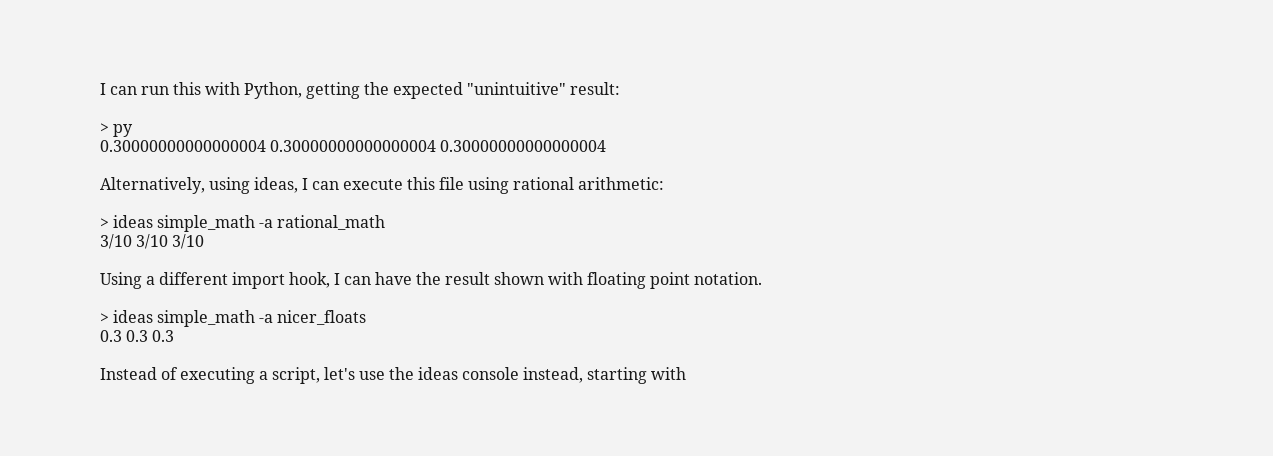I can run this with Python, getting the expected "unintuitive" result:

> py
0.30000000000000004 0.30000000000000004 0.30000000000000004

Alternatively, using ideas, I can execute this file using rational arithmetic:

> ideas simple_math -a rational_math
3/10 3/10 3/10

Using a different import hook, I can have the result shown with floating point notation.

> ideas simple_math -a nicer_floats
0.3 0.3 0.3

Instead of executing a script, let's use the ideas console instead, starting with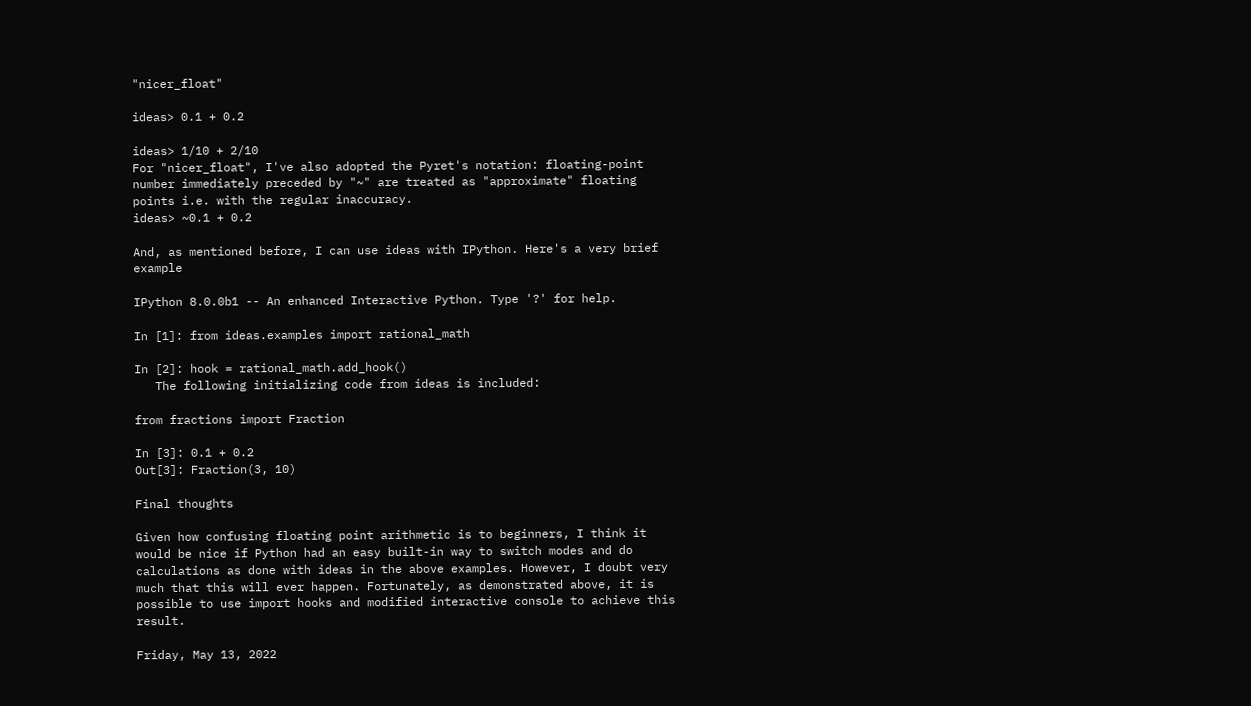"nicer_float"

ideas> 0.1 + 0.2

ideas> 1/10 + 2/10
For "nicer_float", I've also adopted the Pyret's notation: floating-point number immediately preceded by "~" are treated as "approximate" floating points i.e. with the regular inaccuracy.
ideas> ~0.1 + 0.2

And, as mentioned before, I can use ideas with IPython. Here's a very brief example

IPython 8.0.0b1 -- An enhanced Interactive Python. Type '?' for help.

In [1]: from ideas.examples import rational_math

In [2]: hook = rational_math.add_hook()
   The following initializing code from ideas is included:

from fractions import Fraction

In [3]: 0.1 + 0.2
Out[3]: Fraction(3, 10)

Final thoughts

Given how confusing floating point arithmetic is to beginners, I think it would be nice if Python had an easy built-in way to switch modes and do calculations as done with ideas in the above examples. However, I doubt very much that this will ever happen. Fortunately, as demonstrated above, it is possible to use import hooks and modified interactive console to achieve this result.

Friday, May 13, 2022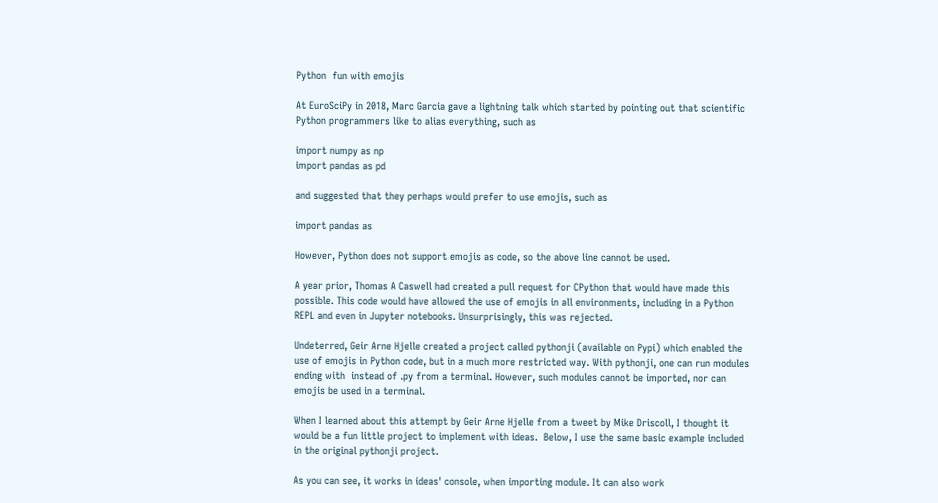Python  fun with emojis

At EuroSciPy in 2018, Marc Garcia gave a lightning talk which started by pointing out that scientific Python programmers like to alias everything, such as

import numpy as np
import pandas as pd

and suggested that they perhaps would prefer to use emojis, such as

import pandas as

However, Python does not support emojis as code, so the above line cannot be used.

A year prior, Thomas A Caswell had created a pull request for CPython that would have made this possible. This code would have allowed the use of emojis in all environments, including in a Python REPL and even in Jupyter notebooks. Unsurprisingly, this was rejected.

Undeterred, Geir Arne Hjelle created a project called pythonji (available on Pypi) which enabled the use of emojis in Python code, but in a much more restricted way. With pythonji, one can run modules ending with  instead of .py from a terminal. However, such modules cannot be imported, nor can emojis be used in a terminal.

When I learned about this attempt by Geir Arne Hjelle from a tweet by Mike Driscoll, I thought it would be a fun little project to implement with ideas.  Below, I use the same basic example included in the original pythonji project.

As you can see, it works in ideas' console, when importing module. It can also work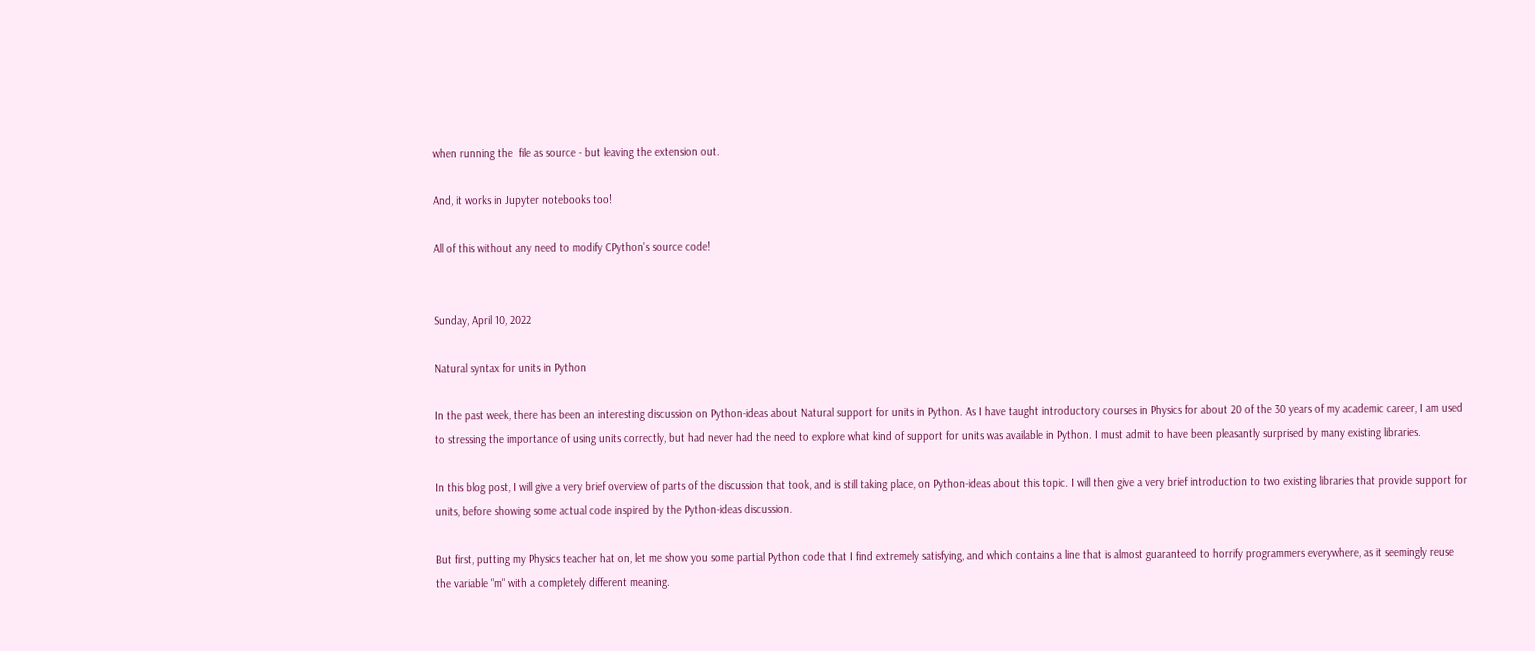when running the  file as source - but leaving the extension out.

And, it works in Jupyter notebooks too!

All of this without any need to modify CPython's source code!


Sunday, April 10, 2022

Natural syntax for units in Python

In the past week, there has been an interesting discussion on Python-ideas about Natural support for units in Python. As I have taught introductory courses in Physics for about 20 of the 30 years of my academic career, I am used to stressing the importance of using units correctly, but had never had the need to explore what kind of support for units was available in Python. I must admit to have been pleasantly surprised by many existing libraries.

In this blog post, I will give a very brief overview of parts of the discussion that took, and is still taking place, on Python-ideas about this topic. I will then give a very brief introduction to two existing libraries that provide support for units, before showing some actual code inspired by the Python-ideas discussion.

But first, putting my Physics teacher hat on, let me show you some partial Python code that I find extremely satisfying, and which contains a line that is almost guaranteed to horrify programmers everywhere, as it seemingly reuse the variable "m" with a completely different meaning.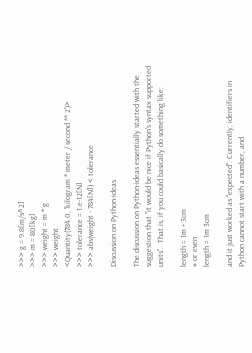>>> g = 9.8[m/s^2]
>>> m = 80[kg]
>>> weight = m * g
>>> weight
<Quantity(784.0, 'kilogram * meter / second ** 2')>
>>> tolerance = 1.e-12[N]
>>> abs(weight - 784[N]) < tolerance

Discussion on Python-ideas

The discussion on Python-ideas essentially started with the suggestion that "it would be nice if Python's syntax supported units".  That is, if you could basically do something like:

length = 1m + 3cm
# or even
length = 1m 3cm

and it just worked as "expected". Currently, identifiers in Python cannot start with a number, and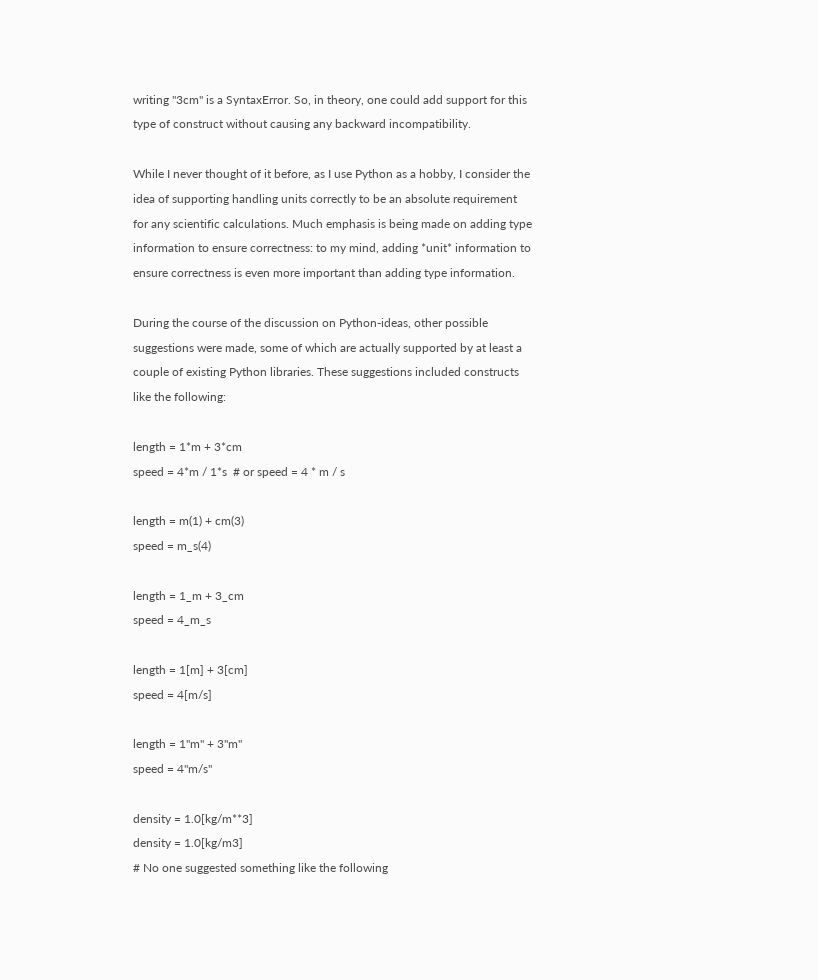writing "3cm" is a SyntaxError. So, in theory, one could add support for this type of construct without causing any backward incompatibility.

While I never thought of it before, as I use Python as a hobby, I consider the idea of supporting handling units correctly to be an absolute requirement for any scientific calculations. Much emphasis is being made on adding type information to ensure correctness: to my mind, adding *unit* information to ensure correctness is even more important than adding type information.

During the course of the discussion on Python-ideas, other possible suggestions were made, some of which are actually supported by at least a couple of existing Python libraries. These suggestions included constructs like the following:

length = 1*m + 3*cm
speed = 4*m / 1*s  # or speed = 4 * m / s

length = m(1) + cm(3)
speed = m_s(4)

length = 1_m + 3_cm
speed = 4_m_s

length = 1[m] + 3[cm]
speed = 4[m/s]

length = 1"m" + 3"m"
speed = 4"m/s"

density = 1.0[kg/m**3]
density = 1.0[kg/m3]
# No one suggested something like the following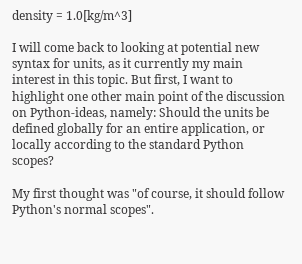density = 1.0[kg/m^3]

I will come back to looking at potential new syntax for units, as it currently my main interest in this topic. But first, I want to highlight one other main point of the discussion on Python-ideas, namely: Should the units be defined globally for an entire application, or locally according to the standard Python scopes?

My first thought was "of course, it should follow Python's normal scopes".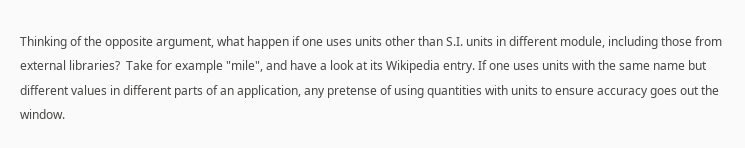Thinking of the opposite argument, what happen if one uses units other than S.I. units in different module, including those from external libraries?  Take for example "mile", and have a look at its Wikipedia entry. If one uses units with the same name but different values in different parts of an application, any pretense of using quantities with units to ensure accuracy goes out the window.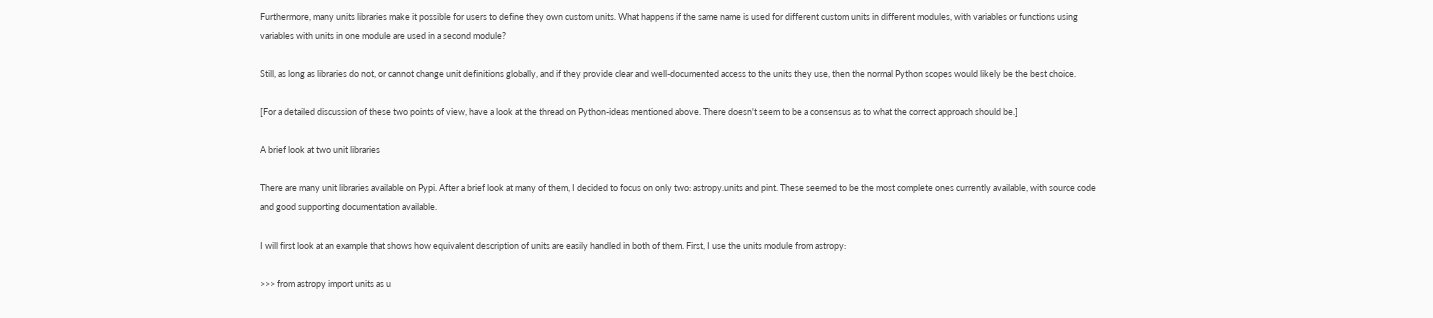Furthermore, many units libraries make it possible for users to define they own custom units. What happens if the same name is used for different custom units in different modules, with variables or functions using variables with units in one module are used in a second module?

Still, as long as libraries do not, or cannot change unit definitions globally, and if they provide clear and well-documented access to the units they use, then the normal Python scopes would likely be the best choice.

[For a detailed discussion of these two points of view, have a look at the thread on Python-ideas mentioned above. There doesn't seem to be a consensus as to what the correct approach should be.]

A brief look at two unit libraries

There are many unit libraries available on Pypi. After a brief look at many of them, I decided to focus on only two: astropy.units and pint. These seemed to be the most complete ones currently available, with source code and good supporting documentation available.

I will first look at an example that shows how equivalent description of units are easily handled in both of them. First, I use the units module from astropy:

>>> from astropy import units as u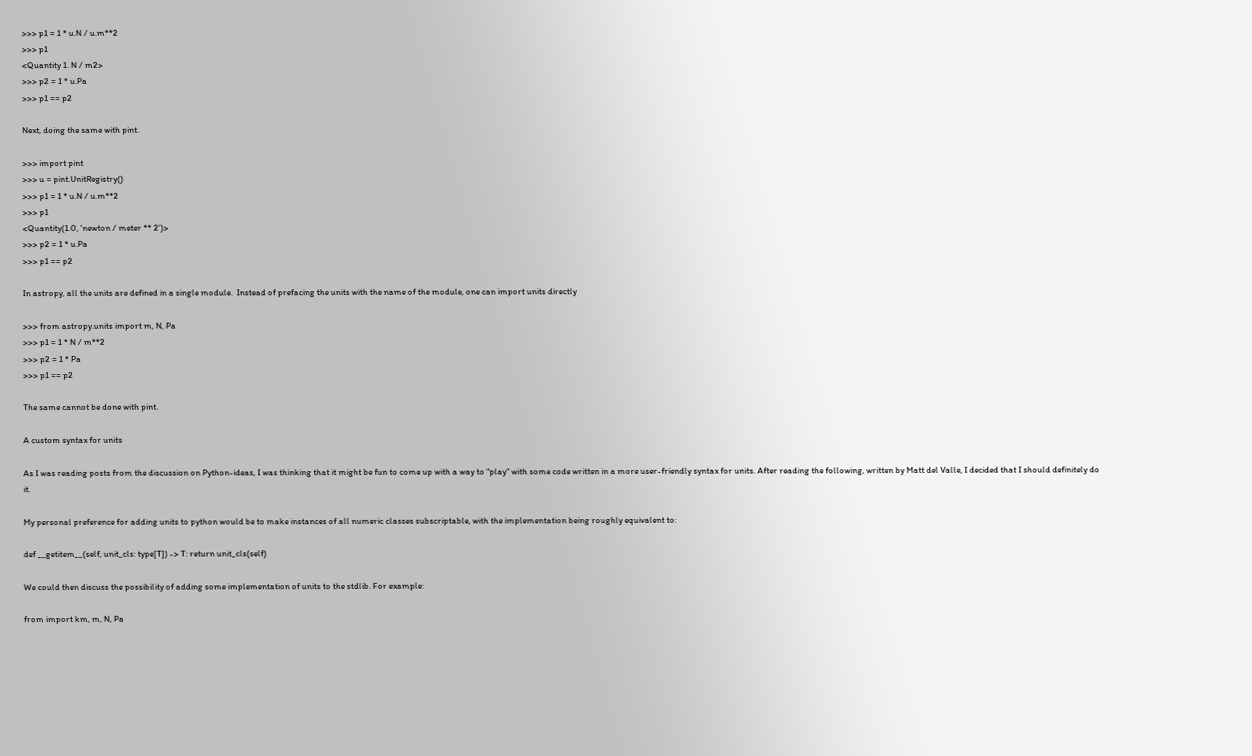>>> p1 = 1 * u.N / u.m**2
>>> p1
<Quantity 1. N / m2>
>>> p2 = 1 * u.Pa
>>> p1 == p2

Next, doing the same with pint.

>>> import pint
>>> u = pint.UnitRegistry()
>>> p1 = 1 * u.N / u.m**2
>>> p1
<Quantity(1.0, 'newton / meter ** 2')>
>>> p2 = 1 * u.Pa
>>> p1 == p2

In astropy, all the units are defined in a single module.  Instead of prefacing the units with the name of the module, one can import units directly

>>> from astropy.units import m, N, Pa
>>> p1 = 1 * N / m**2
>>> p2 = 1 * Pa
>>> p1 == p2

The same cannot be done with pint.

A custom syntax for units

As I was reading posts from the discussion on Python-ideas, I was thinking that it might be fun to come up with a way to "play" with some code written in a more user-friendly syntax for units. After reading the following, written by Matt del Valle, I decided that I should definitely do it.

My personal preference for adding units to python would be to make instances of all numeric classes subscriptable, with the implementation being roughly equivalent to:

def __getitem__(self, unit_cls: type[T]) -> T: return unit_cls(self)

We could then discuss the possibility of adding some implementation of units to the stdlib. For example:

from import km, m, N, Pa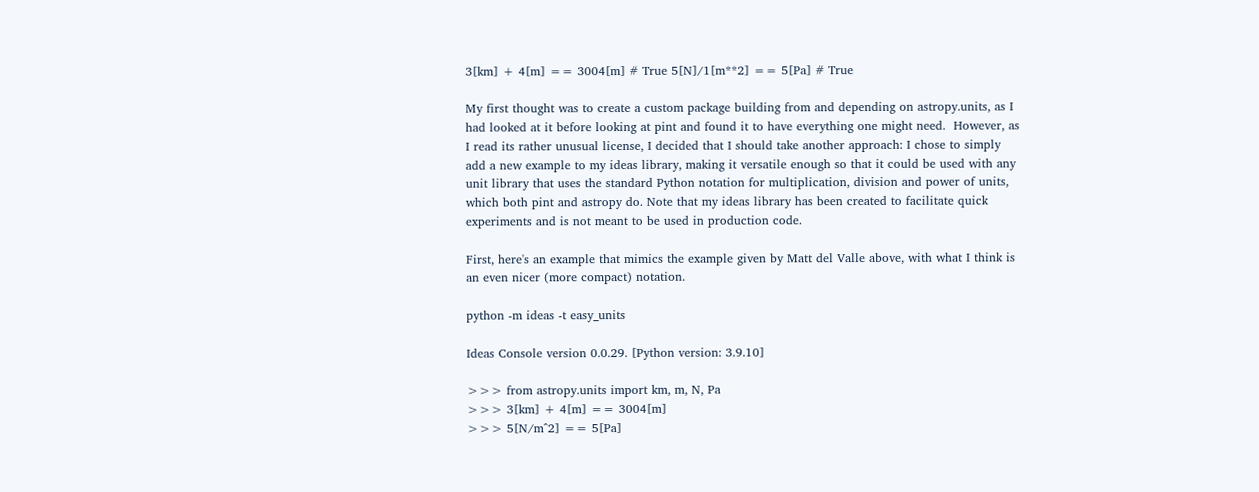3[km] + 4[m] == 3004[m] # True 5[N]/1[m**2] == 5[Pa] # True

My first thought was to create a custom package building from and depending on astropy.units, as I had looked at it before looking at pint and found it to have everything one might need.  However, as I read its rather unusual license, I decided that I should take another approach: I chose to simply add a new example to my ideas library, making it versatile enough so that it could be used with any unit library that uses the standard Python notation for multiplication, division and power of units, which both pint and astropy do. Note that my ideas library has been created to facilitate quick experiments and is not meant to be used in production code.

First, here's an example that mimics the example given by Matt del Valle above, with what I think is an even nicer (more compact) notation.

python -m ideas -t easy_units

Ideas Console version 0.0.29. [Python version: 3.9.10]

>>> from astropy.units import km, m, N, Pa
>>> 3[km] + 4[m] == 3004[m]
>>> 5[N/m^2] == 5[Pa]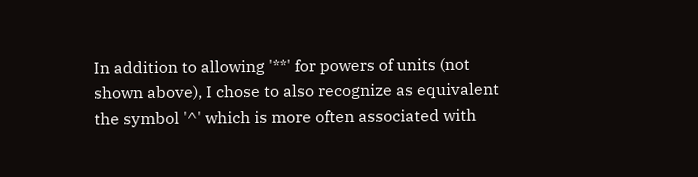In addition to allowing '**' for powers of units (not shown above), I chose to also recognize as equivalent the symbol '^' which is more often associated with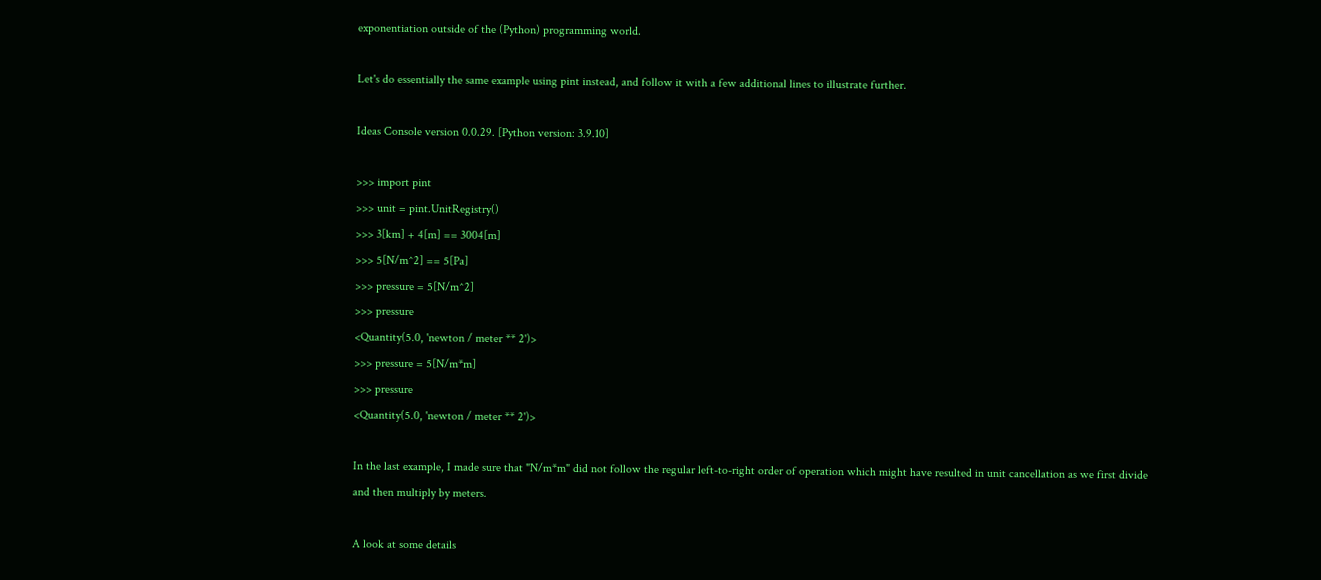exponentiation outside of the (Python) programming world.

Let's do essentially the same example using pint instead, and follow it with a few additional lines to illustrate further.

Ideas Console version 0.0.29. [Python version: 3.9.10]

>>> import pint
>>> unit = pint.UnitRegistry()
>>> 3[km] + 4[m] == 3004[m]
>>> 5[N/m^2] == 5[Pa]
>>> pressure = 5[N/m^2]
>>> pressure
<Quantity(5.0, 'newton / meter ** 2')>
>>> pressure = 5[N/m*m]
>>> pressure
<Quantity(5.0, 'newton / meter ** 2')>

In the last example, I made sure that "N/m*m" did not follow the regular left-to-right order of operation which might have resulted in unit cancellation as we first divide and then multiply by meters.

A look at some details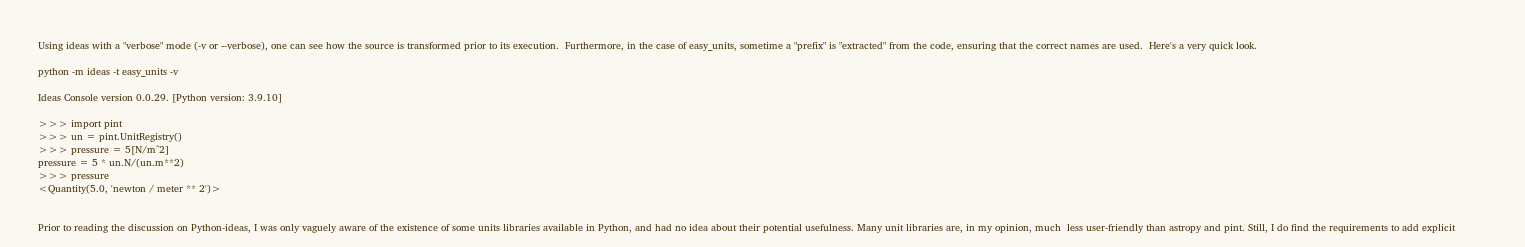Using ideas with a "verbose" mode (-v or --verbose), one can see how the source is transformed prior to its execution.  Furthermore, in the case of easy_units, sometime a "prefix" is "extracted" from the code, ensuring that the correct names are used.  Here's a very quick look.

python -m ideas -t easy_units -v

Ideas Console version 0.0.29. [Python version: 3.9.10]

>>> import pint
>>> un = pint.UnitRegistry()
>>> pressure = 5[N/m^2]
pressure = 5 * un.N/(un.m**2)
>>> pressure
<Quantity(5.0, 'newton / meter ** 2')>


Prior to reading the discussion on Python-ideas, I was only vaguely aware of the existence of some units libraries available in Python, and had no idea about their potential usefulness. Many unit libraries are, in my opinion, much  less user-friendly than astropy and pint. Still, I do find the requirements to add explicit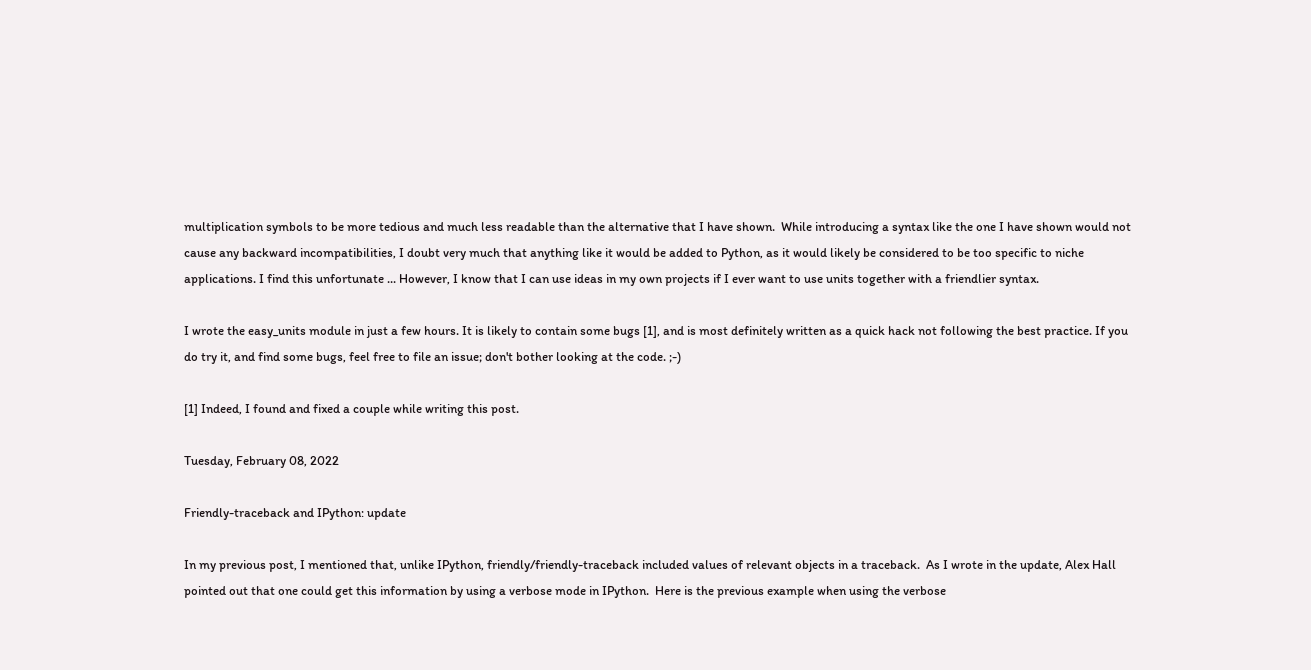multiplication symbols to be more tedious and much less readable than the alternative that I have shown.  While introducing a syntax like the one I have shown would not cause any backward incompatibilities, I doubt very much that anything like it would be added to Python, as it would likely be considered to be too specific to niche applications. I find this unfortunate ... However, I know that I can use ideas in my own projects if I ever want to use units together with a friendlier syntax.

I wrote the easy_units module in just a few hours. It is likely to contain some bugs [1], and is most definitely written as a quick hack not following the best practice. If you do try it, and find some bugs, feel free to file an issue; don't bother looking at the code. ;-)

[1] Indeed, I found and fixed a couple while writing this post.

Tuesday, February 08, 2022

Friendly-traceback and IPython: update

In my previous post, I mentioned that, unlike IPython, friendly/friendly-traceback included values of relevant objects in a traceback.  As I wrote in the update, Alex Hall pointed out that one could get this information by using a verbose mode in IPython.  Here is the previous example when using the verbose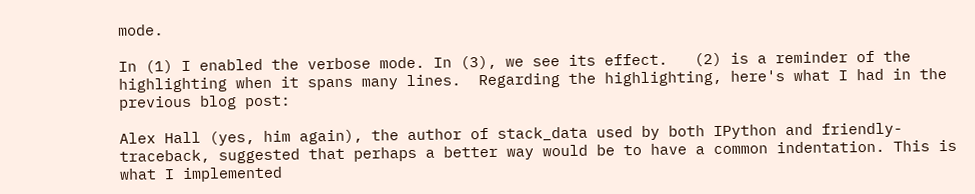mode.

In (1) I enabled the verbose mode. In (3), we see its effect.   (2) is a reminder of the highlighting when it spans many lines.  Regarding the highlighting, here's what I had in the previous blog post:

Alex Hall (yes, him again), the author of stack_data used by both IPython and friendly-traceback, suggested that perhaps a better way would be to have a common indentation. This is what I implemented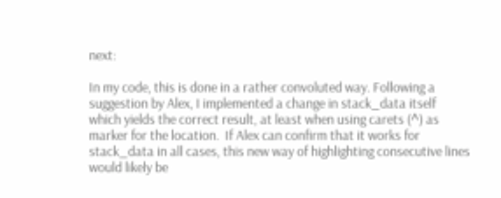next:

In my code, this is done in a rather convoluted way. Following a suggestion by Alex, I implemented a change in stack_data itself which yields the correct result, at least when using carets (^) as marker for the location.  If Alex can confirm that it works for stack_data in all cases, this new way of highlighting consecutive lines would likely be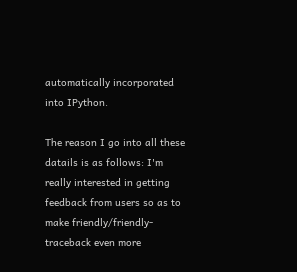automatically incorporated into IPython.

The reason I go into all these datails is as follows: I'm really interested in getting feedback from users so as to make friendly/friendly-traceback even more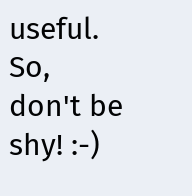useful.  So, don't be shy! :-)